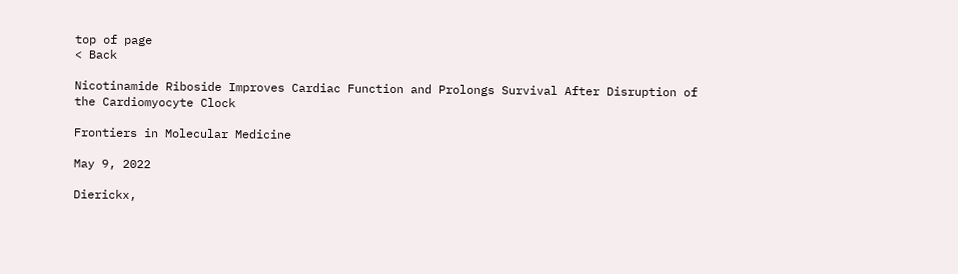top of page
< Back

Nicotinamide Riboside Improves Cardiac Function and Prolongs Survival After Disruption of the Cardiomyocyte Clock

Frontiers in Molecular Medicine

May 9, 2022

Dierickx,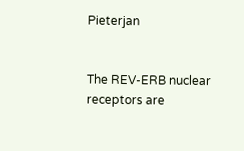Pieterjan


The REV-ERB nuclear receptors are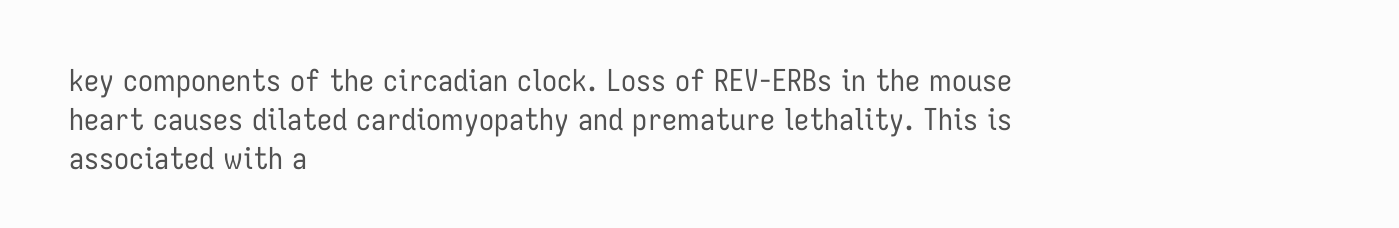key components of the circadian clock. Loss of REV-ERBs in the mouse heart causes dilated cardiomyopathy and premature lethality. This is associated with a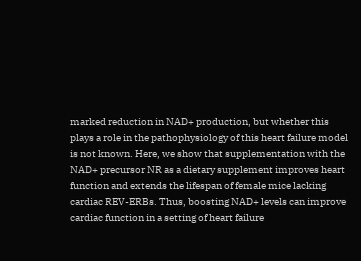marked reduction in NAD+ production, but whether this plays a role in the pathophysiology of this heart failure model is not known. Here, we show that supplementation with the NAD+ precursor NR as a dietary supplement improves heart function and extends the lifespan of female mice lacking cardiac REV-ERBs. Thus, boosting NAD+ levels can improve cardiac function in a setting of heart failure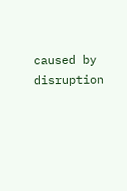caused by disruption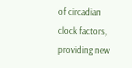of circadian clock factors, providing new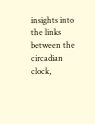insights into the links between the circadian clock,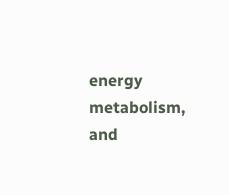energy metabolism, and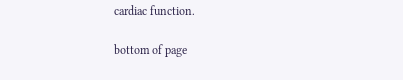cardiac function.

bottom of page